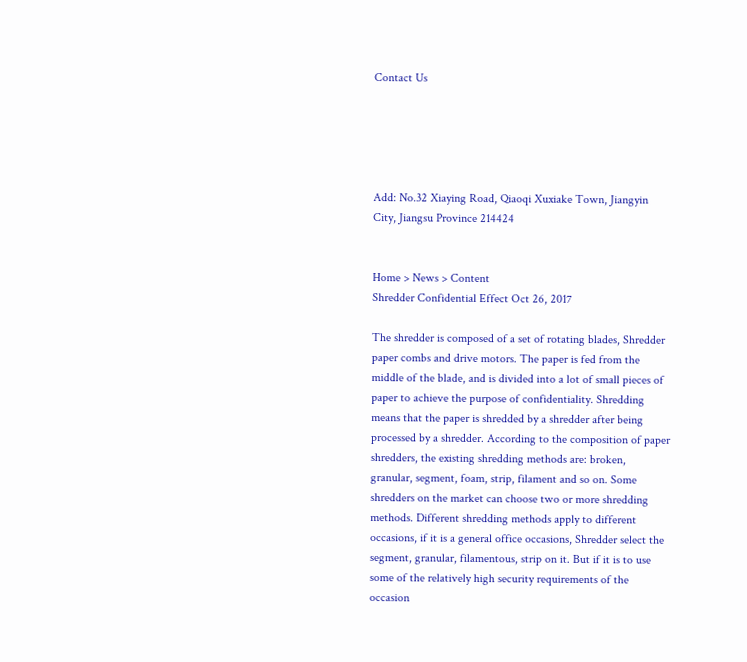Contact Us





Add: No.32 Xiaying Road, Qiaoqi Xuxiake Town, Jiangyin City, Jiangsu Province 214424


Home > News > Content
Shredder Confidential Effect Oct 26, 2017

The shredder is composed of a set of rotating blades, Shredder paper combs and drive motors. The paper is fed from the middle of the blade, and is divided into a lot of small pieces of paper to achieve the purpose of confidentiality. Shredding means that the paper is shredded by a shredder after being processed by a shredder. According to the composition of paper shredders, the existing shredding methods are: broken, granular, segment, foam, strip, filament and so on. Some shredders on the market can choose two or more shredding methods. Different shredding methods apply to different occasions, if it is a general office occasions, Shredder select the segment, granular, filamentous, strip on it. But if it is to use some of the relatively high security requirements of the occasion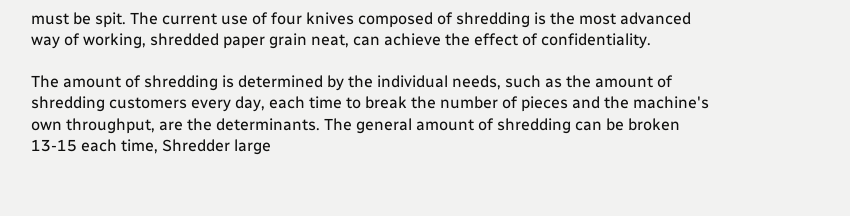must be spit. The current use of four knives composed of shredding is the most advanced way of working, shredded paper grain neat, can achieve the effect of confidentiality.

The amount of shredding is determined by the individual needs, such as the amount of shredding customers every day, each time to break the number of pieces and the machine's own throughput, are the determinants. The general amount of shredding can be broken 13-15 each time, Shredder large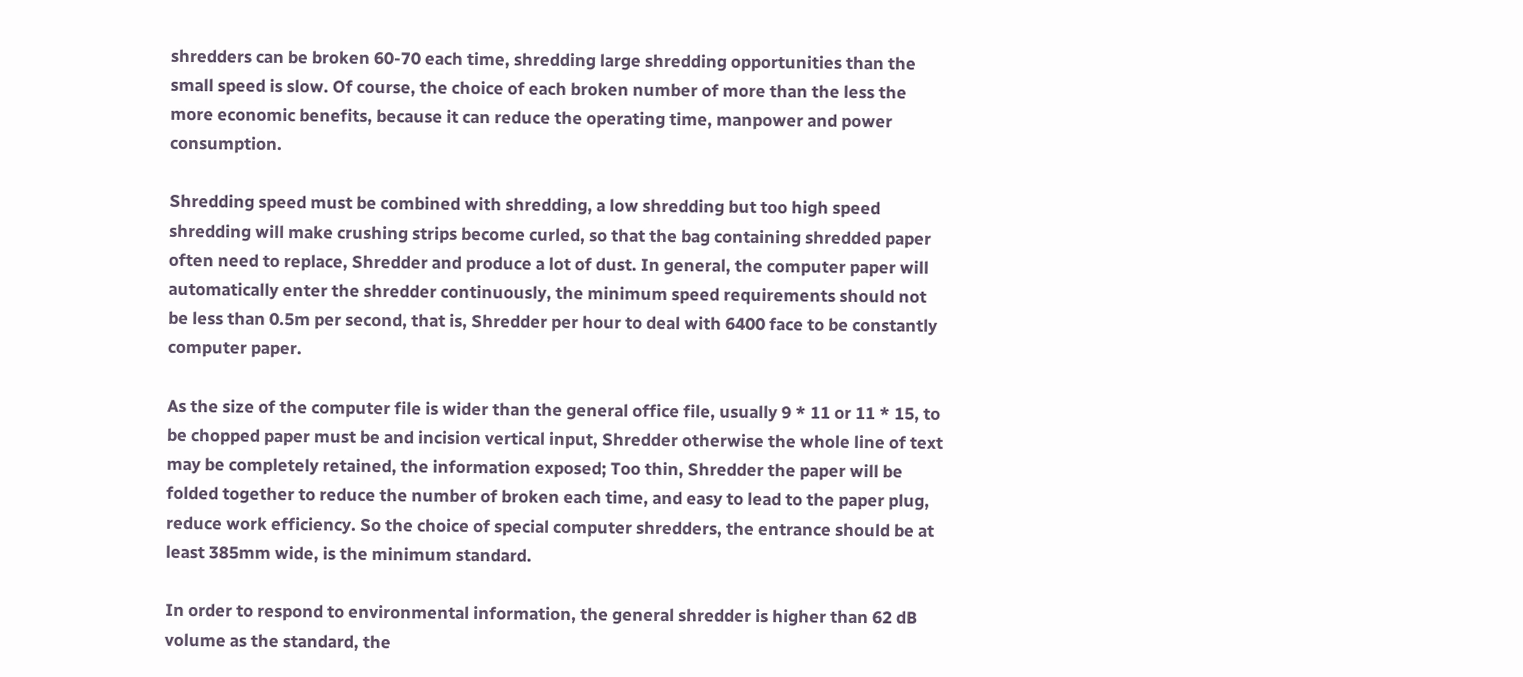shredders can be broken 60-70 each time, shredding large shredding opportunities than the small speed is slow. Of course, the choice of each broken number of more than the less the more economic benefits, because it can reduce the operating time, manpower and power consumption.

Shredding speed must be combined with shredding, a low shredding but too high speed shredding will make crushing strips become curled, so that the bag containing shredded paper often need to replace, Shredder and produce a lot of dust. In general, the computer paper will automatically enter the shredder continuously, the minimum speed requirements should not be less than 0.5m per second, that is, Shredder per hour to deal with 6400 face to be constantly computer paper.

As the size of the computer file is wider than the general office file, usually 9 * 11 or 11 * 15, to be chopped paper must be and incision vertical input, Shredder otherwise the whole line of text may be completely retained, the information exposed; Too thin, Shredder the paper will be folded together to reduce the number of broken each time, and easy to lead to the paper plug, reduce work efficiency. So the choice of special computer shredders, the entrance should be at least 385mm wide, is the minimum standard.

In order to respond to environmental information, the general shredder is higher than 62 dB volume as the standard, the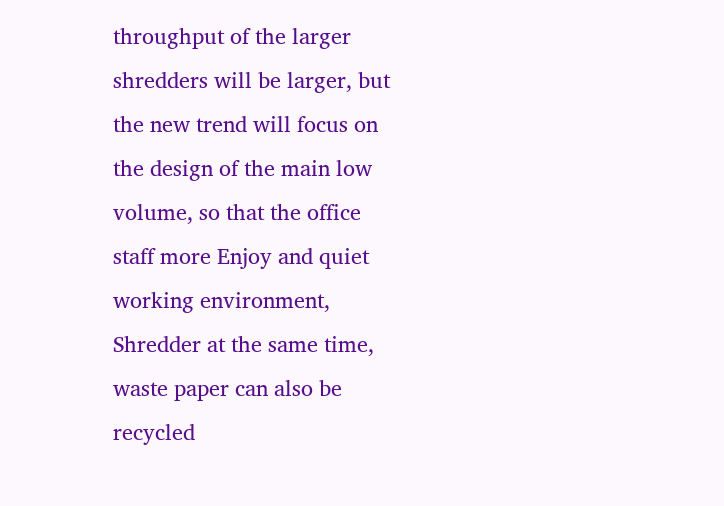throughput of the larger shredders will be larger, but the new trend will focus on the design of the main low volume, so that the office staff more Enjoy and quiet working environment, Shredder at the same time, waste paper can also be recycled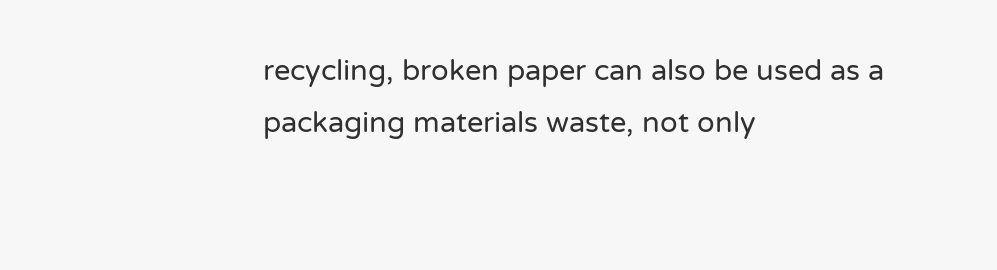recycling, broken paper can also be used as a packaging materials waste, not only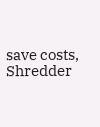save costs, Shredder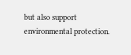but also support environmental protection.